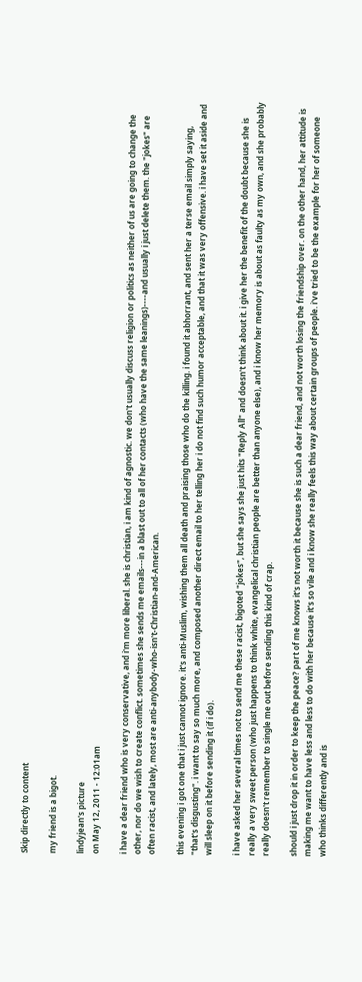Skip directly to content

my friend is a bigot.

lindyjean's picture
on May 12, 2011 - 12:01am

i have a dear friend who is very conservative, and i'm more liberal. she is christian, i am kind of agnostic. we don't usually discuss religion or politics as neither of us are going to change the other, nor do we wish to create conflict. sometimes she sends me emails---in a blast out to all of her contacts (who have the same leanings)----and usually i just delete them. the "jokes" are often racist, and lately, most are anti-anybody-who-isn't-Christian-and-American.

this evening i got one that i just cannot ignore. it's anti-Muslim, wishing them all death and praising those who do the killing. i found it abhorrant, and sent her a terse email simply saying, "that's disgusting". i want to say so much more, and composed another direct email to her telling her i do not find such humor acceptable, and that it was very offensive. i have set it aside and will sleep on it before sending it (if i do).

i have asked her several times not to send me these racist, bigoted "jokes", but she says she just hits "Reply All" and doesn't think about it. i give her the benefit of the doubt because she is really a very sweet person (who just happens to think white, evangelical christian people are better than anyone else), and i know her memory is about as faulty as my own, and she probably really doesn't remember to single me out before sending this kind of crap.

should i just drop it in order to keep the peace? part of me knows it's not worth it because she is such a dear friend, and not worth losing the friendship over. on the other hand, her attitude is making me want to have less and less to do with her because it's so vile and i know she really feels this way about certain groups of people. i've tried to be the example for her of someone who thinks differently and is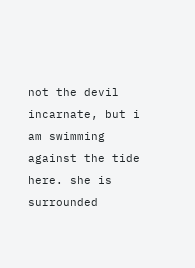not the devil incarnate, but i am swimming against the tide here. she is surrounded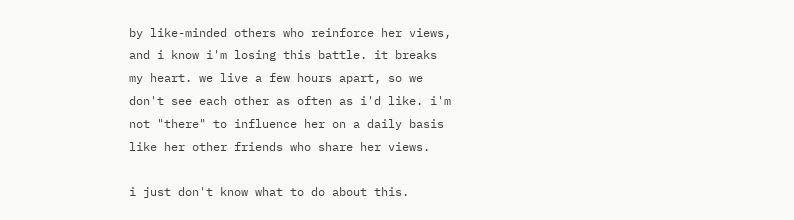by like-minded others who reinforce her views, and i know i'm losing this battle. it breaks my heart. we live a few hours apart, so we don't see each other as often as i'd like. i'm not "there" to influence her on a daily basis like her other friends who share her views.

i just don't know what to do about this.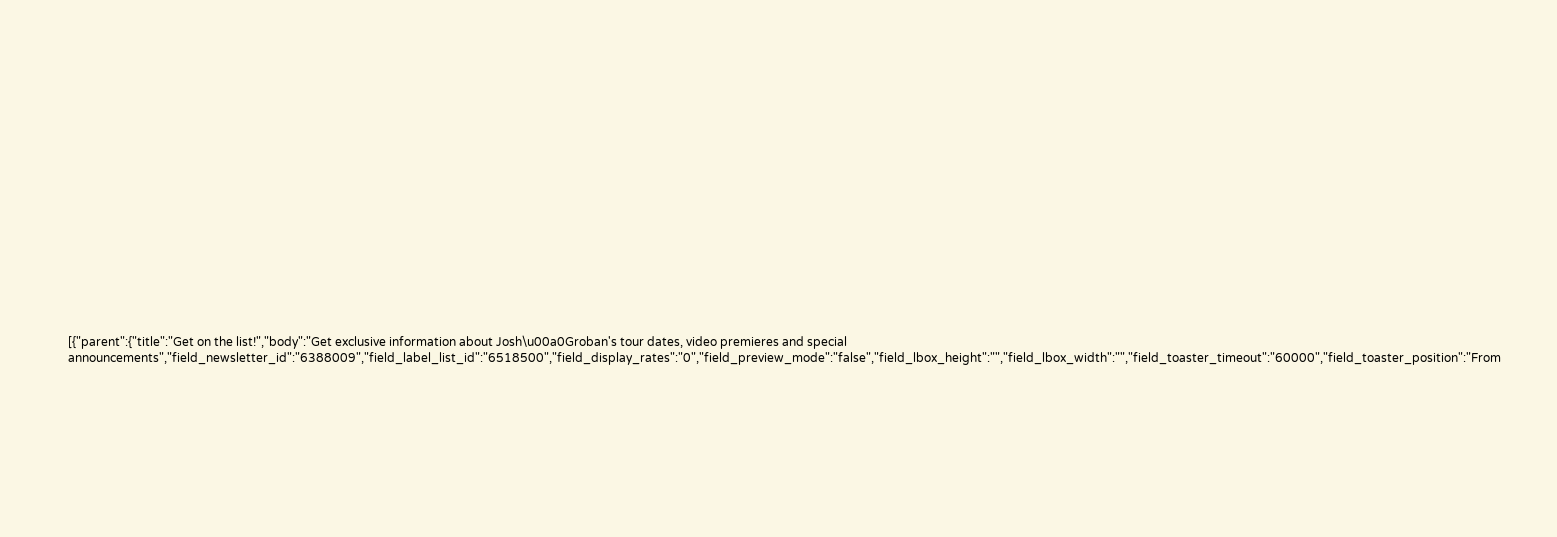[{"parent":{"title":"Get on the list!","body":"Get exclusive information about Josh\u00a0Groban's tour dates, video premieres and special announcements","field_newsletter_id":"6388009","field_label_list_id":"6518500","field_display_rates":"0","field_preview_mode":"false","field_lbox_height":"","field_lbox_width":"","field_toaster_timeout":"60000","field_toaster_position":"From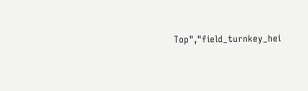Top","field_turnkey_hei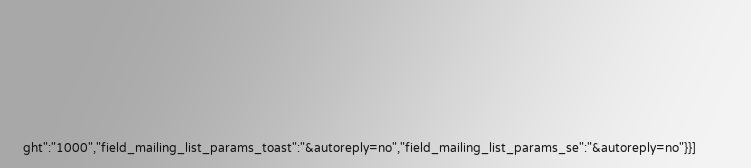ght":"1000","field_mailing_list_params_toast":"&autoreply=no","field_mailing_list_params_se":"&autoreply=no"}}]